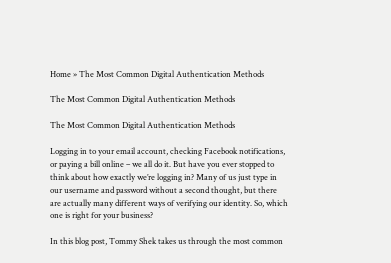Home » The Most Common Digital Authentication Methods

The Most Common Digital Authentication Methods

The Most Common Digital Authentication Methods

Logging in to your email account, checking Facebook notifications, or paying a bill online – we all do it. But have you ever stopped to think about how exactly we’re logging in? Many of us just type in our username and password without a second thought, but there are actually many different ways of verifying our identity. So, which one is right for your business?

In this blog post, Tommy Shek takes us through the most common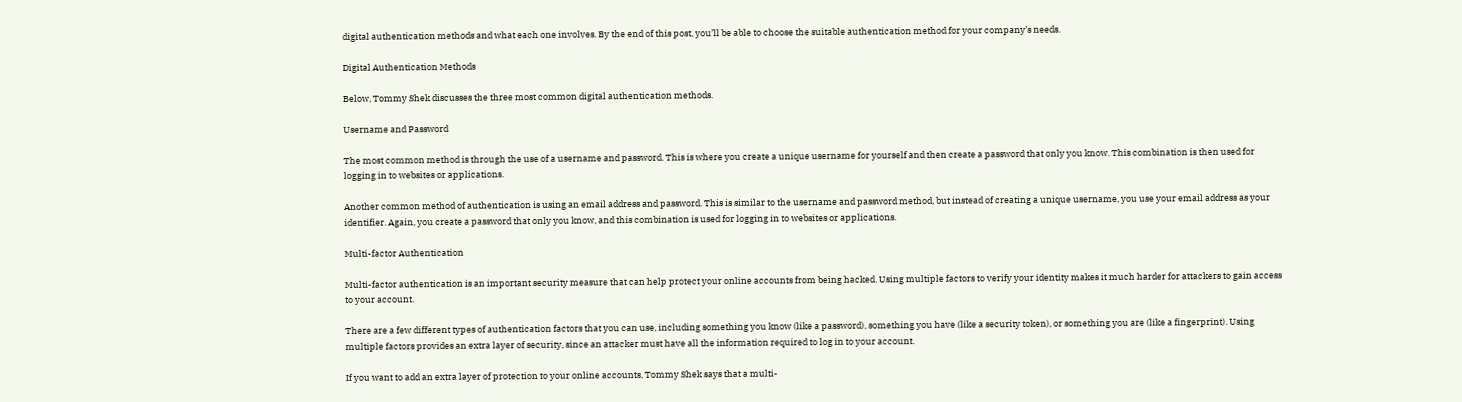digital authentication methods and what each one involves. By the end of this post, you’ll be able to choose the suitable authentication method for your company’s needs.

Digital Authentication Methods

Below, Tommy Shek discusses the three most common digital authentication methods.

Username and Password

The most common method is through the use of a username and password. This is where you create a unique username for yourself and then create a password that only you know. This combination is then used for logging in to websites or applications.

Another common method of authentication is using an email address and password. This is similar to the username and password method, but instead of creating a unique username, you use your email address as your identifier. Again, you create a password that only you know, and this combination is used for logging in to websites or applications.

Multi-factor Authentication

Multi-factor authentication is an important security measure that can help protect your online accounts from being hacked. Using multiple factors to verify your identity makes it much harder for attackers to gain access to your account.

There are a few different types of authentication factors that you can use, including something you know (like a password), something you have (like a security token), or something you are (like a fingerprint). Using multiple factors provides an extra layer of security, since an attacker must have all the information required to log in to your account.

If you want to add an extra layer of protection to your online accounts, Tommy Shek says that a multi-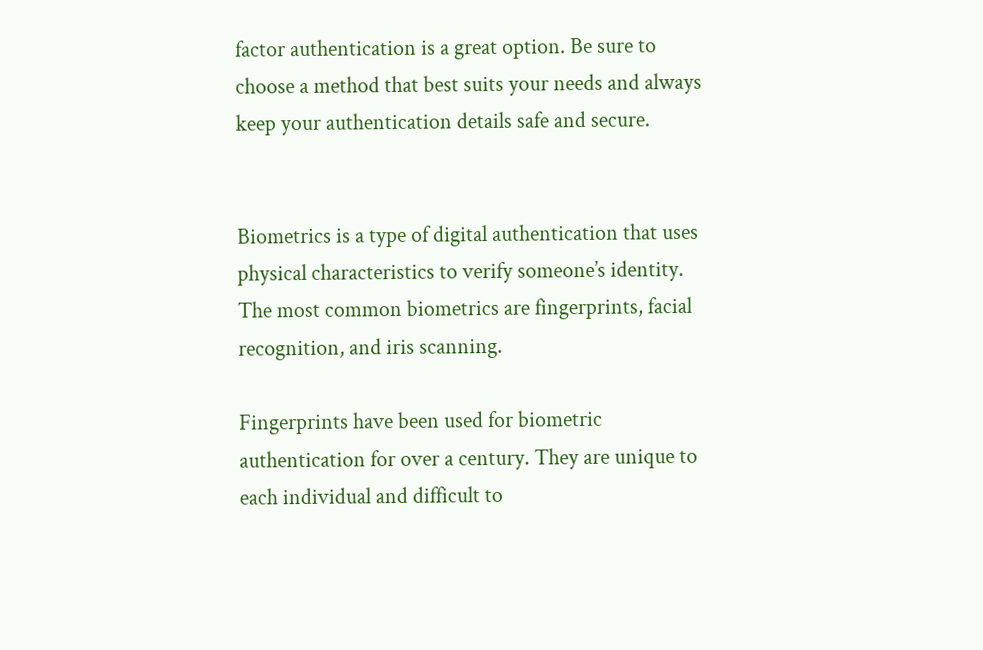factor authentication is a great option. Be sure to choose a method that best suits your needs and always keep your authentication details safe and secure.


Biometrics is a type of digital authentication that uses physical characteristics to verify someone’s identity. The most common biometrics are fingerprints, facial recognition, and iris scanning.

Fingerprints have been used for biometric authentication for over a century. They are unique to each individual and difficult to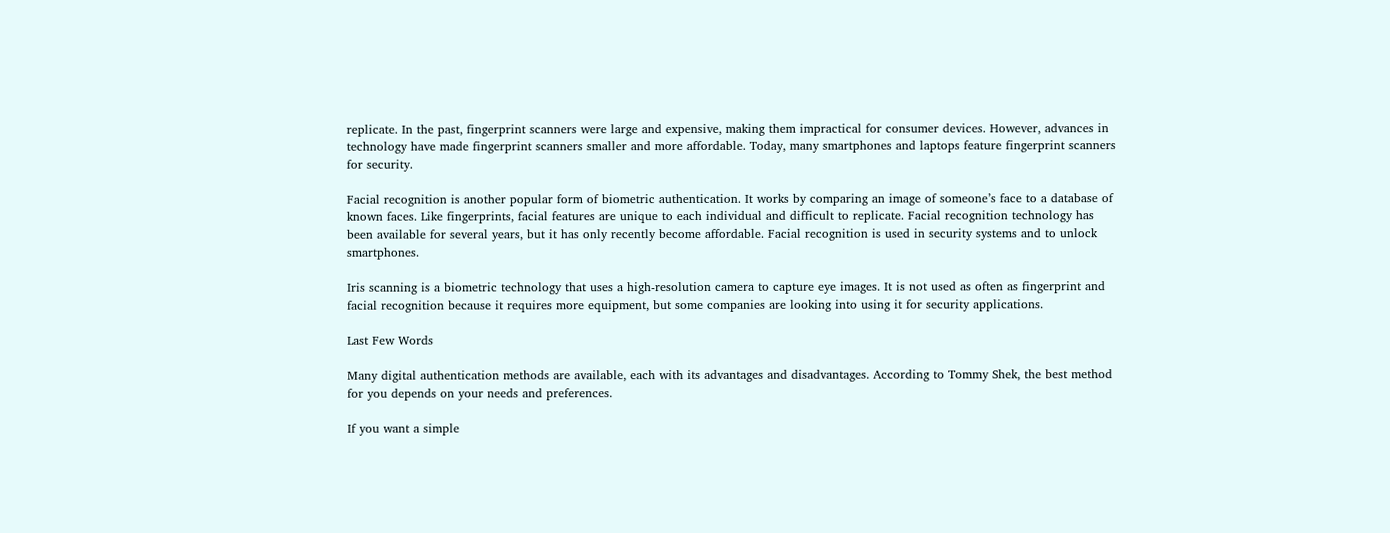replicate. In the past, fingerprint scanners were large and expensive, making them impractical for consumer devices. However, advances in technology have made fingerprint scanners smaller and more affordable. Today, many smartphones and laptops feature fingerprint scanners for security.

Facial recognition is another popular form of biometric authentication. It works by comparing an image of someone’s face to a database of known faces. Like fingerprints, facial features are unique to each individual and difficult to replicate. Facial recognition technology has been available for several years, but it has only recently become affordable. Facial recognition is used in security systems and to unlock smartphones.

Iris scanning is a biometric technology that uses a high-resolution camera to capture eye images. It is not used as often as fingerprint and facial recognition because it requires more equipment, but some companies are looking into using it for security applications.

Last Few Words

Many digital authentication methods are available, each with its advantages and disadvantages. According to Tommy Shek, the best method for you depends on your needs and preferences.

If you want a simple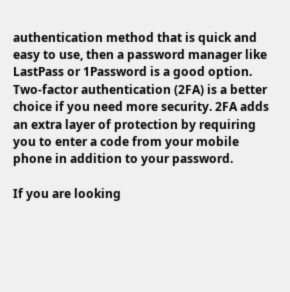authentication method that is quick and easy to use, then a password manager like LastPass or 1Password is a good option. Two-factor authentication (2FA) is a better choice if you need more security. 2FA adds an extra layer of protection by requiring you to enter a code from your mobile phone in addition to your password.

If you are looking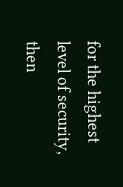for the highest level of security, then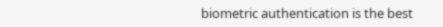biometric authentication is the best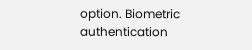option. Biometric authentication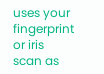uses your fingerprint or iris scan as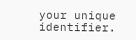your unique identifier.